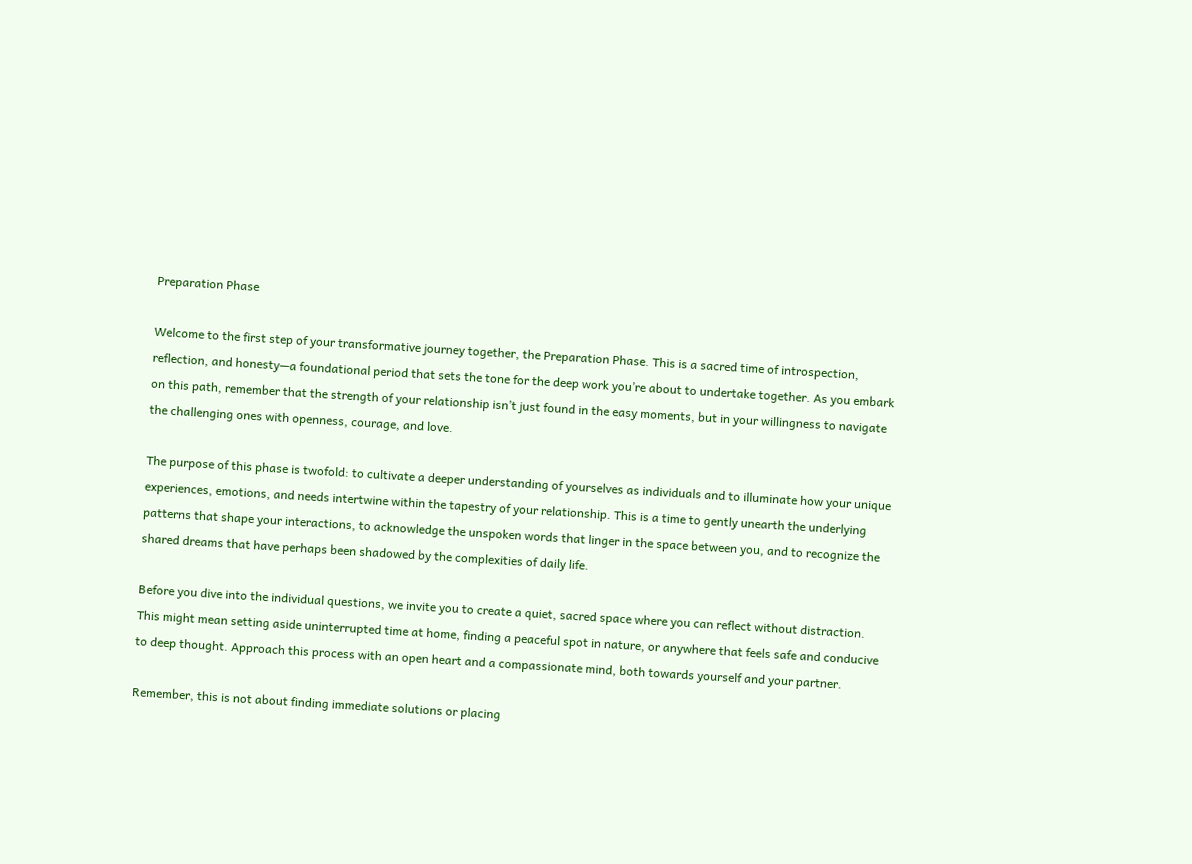Preparation Phase

Welcome to the first step of your transformative journey together, the Preparation Phase. This is a sacred time of introspection, reflection, and honesty—a foundational period that sets the tone for the deep work you’re about to undertake together. As you embark on this path, remember that the strength of your relationship isn’t just found in the easy moments, but in your willingness to navigate the challenging ones with openness, courage, and love.

The purpose of this phase is twofold: to cultivate a deeper understanding of yourselves as individuals and to illuminate how your unique experiences, emotions, and needs intertwine within the tapestry of your relationship. This is a time to gently unearth the underlying patterns that shape your interactions, to acknowledge the unspoken words that linger in the space between you, and to recognize the shared dreams that have perhaps been shadowed by the complexities of daily life.

Before you dive into the individual questions, we invite you to create a quiet, sacred space where you can reflect without distraction. This might mean setting aside uninterrupted time at home, finding a peaceful spot in nature, or anywhere that feels safe and conducive to deep thought. Approach this process with an open heart and a compassionate mind, both towards yourself and your partner.

Remember, this is not about finding immediate solutions or placing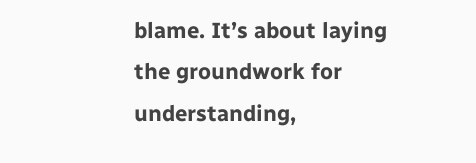blame. It’s about laying the groundwork for understanding,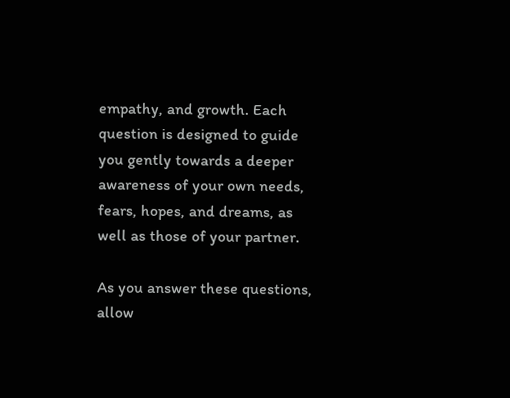empathy, and growth. Each question is designed to guide you gently towards a deeper awareness of your own needs, fears, hopes, and dreams, as well as those of your partner.

As you answer these questions, allow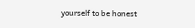yourself to be honest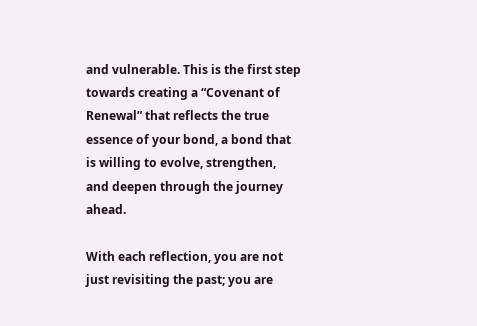and vulnerable. This is the first step towards creating a “Covenant of Renewal” that reflects the true essence of your bond, a bond that is willing to evolve, strengthen, and deepen through the journey ahead.

With each reflection, you are not just revisiting the past; you are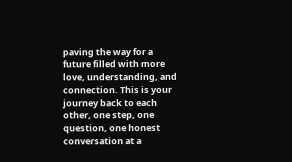paving the way for a future filled with more love, understanding, and connection. This is your journey back to each other, one step, one question, one honest conversation at a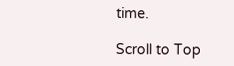time.

Scroll to Top